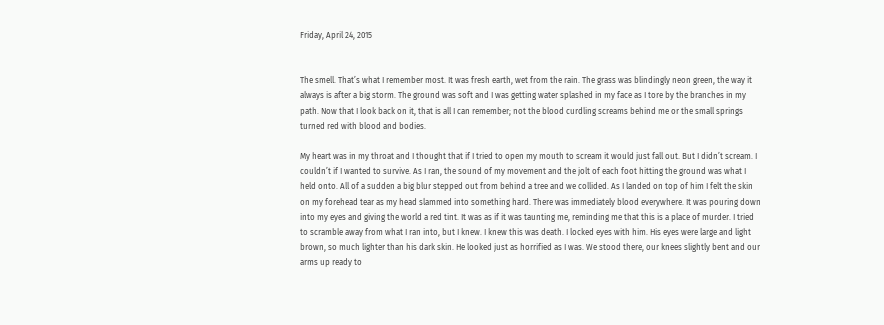Friday, April 24, 2015


The smell. That’s what I remember most. It was fresh earth, wet from the rain. The grass was blindingly neon green, the way it always is after a big storm. The ground was soft and I was getting water splashed in my face as I tore by the branches in my path. Now that I look back on it, that is all I can remember; not the blood curdling screams behind me or the small springs turned red with blood and bodies.

My heart was in my throat and I thought that if I tried to open my mouth to scream it would just fall out. But I didn’t scream. I couldn’t if I wanted to survive. As I ran, the sound of my movement and the jolt of each foot hitting the ground was what I held onto. All of a sudden a big blur stepped out from behind a tree and we collided. As I landed on top of him I felt the skin on my forehead tear as my head slammed into something hard. There was immediately blood everywhere. It was pouring down into my eyes and giving the world a red tint. It was as if it was taunting me, reminding me that this is a place of murder. I tried to scramble away from what I ran into, but I knew. I knew this was death. I locked eyes with him. His eyes were large and light brown, so much lighter than his dark skin. He looked just as horrified as I was. We stood there, our knees slightly bent and our arms up ready to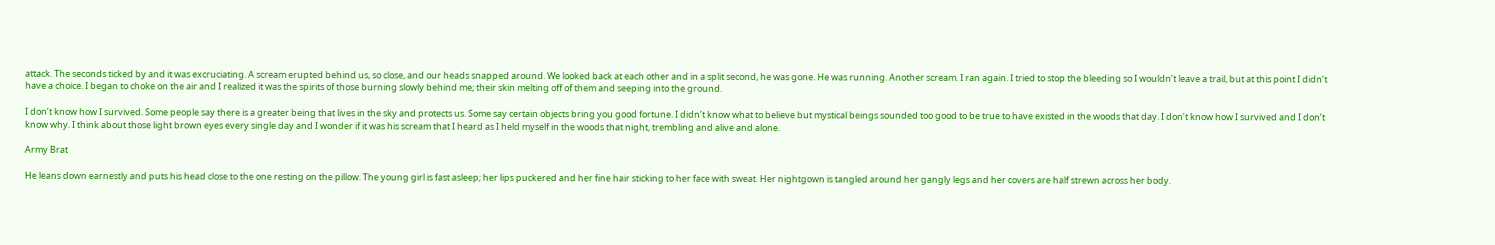attack. The seconds ticked by and it was excruciating. A scream erupted behind us, so close, and our heads snapped around. We looked back at each other and in a split second, he was gone. He was running. Another scream. I ran again. I tried to stop the bleeding so I wouldn’t leave a trail, but at this point I didn’t have a choice. I began to choke on the air and I realized it was the spirits of those burning slowly behind me; their skin melting off of them and seeping into the ground.

I don’t know how I survived. Some people say there is a greater being that lives in the sky and protects us. Some say certain objects bring you good fortune. I didn’t know what to believe but mystical beings sounded too good to be true to have existed in the woods that day. I don’t know how I survived and I don’t know why. I think about those light brown eyes every single day and I wonder if it was his scream that I heard as I held myself in the woods that night, trembling and alive and alone.

Army Brat

He leans down earnestly and puts his head close to the one resting on the pillow. The young girl is fast asleep; her lips puckered and her fine hair sticking to her face with sweat. Her nightgown is tangled around her gangly legs and her covers are half strewn across her body.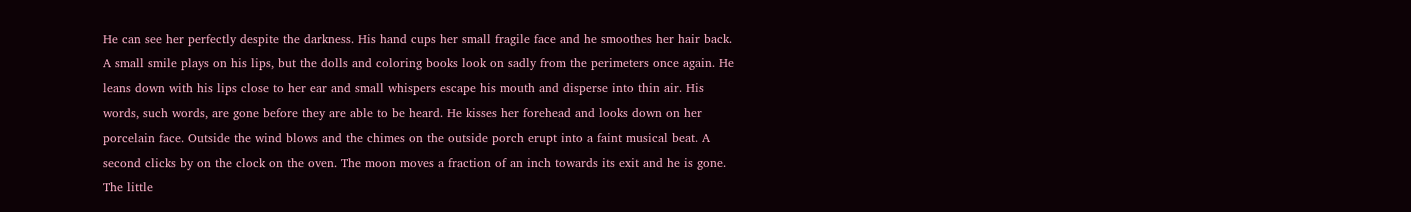He can see her perfectly despite the darkness. His hand cups her small fragile face and he smoothes her hair back. A small smile plays on his lips, but the dolls and coloring books look on sadly from the perimeters once again. He leans down with his lips close to her ear and small whispers escape his mouth and disperse into thin air. His words, such words, are gone before they are able to be heard. He kisses her forehead and looks down on her porcelain face. Outside the wind blows and the chimes on the outside porch erupt into a faint musical beat. A second clicks by on the clock on the oven. The moon moves a fraction of an inch towards its exit and he is gone. The little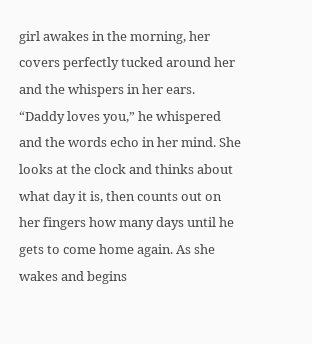girl awakes in the morning, her covers perfectly tucked around her and the whispers in her ears. “Daddy loves you,” he whispered and the words echo in her mind. She looks at the clock and thinks about what day it is, then counts out on her fingers how many days until he gets to come home again. As she wakes and begins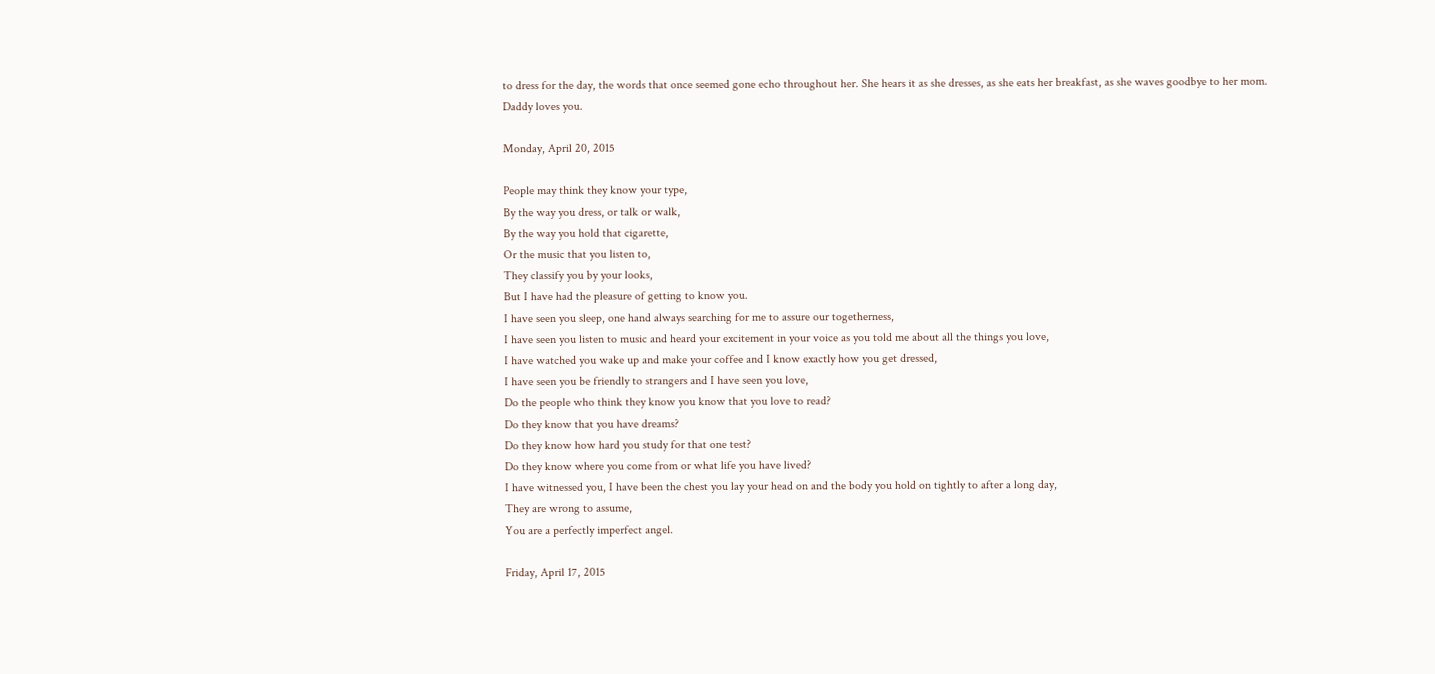to dress for the day, the words that once seemed gone echo throughout her. She hears it as she dresses, as she eats her breakfast, as she waves goodbye to her mom. Daddy loves you.

Monday, April 20, 2015

People may think they know your type,
By the way you dress, or talk or walk,
By the way you hold that cigarette,
Or the music that you listen to,
They classify you by your looks,
But I have had the pleasure of getting to know you.
I have seen you sleep, one hand always searching for me to assure our togetherness,
I have seen you listen to music and heard your excitement in your voice as you told me about all the things you love,
I have watched you wake up and make your coffee and I know exactly how you get dressed,
I have seen you be friendly to strangers and I have seen you love,
Do the people who think they know you know that you love to read?
Do they know that you have dreams?
Do they know how hard you study for that one test?
Do they know where you come from or what life you have lived?
I have witnessed you, I have been the chest you lay your head on and the body you hold on tightly to after a long day,
They are wrong to assume,
You are a perfectly imperfect angel.

Friday, April 17, 2015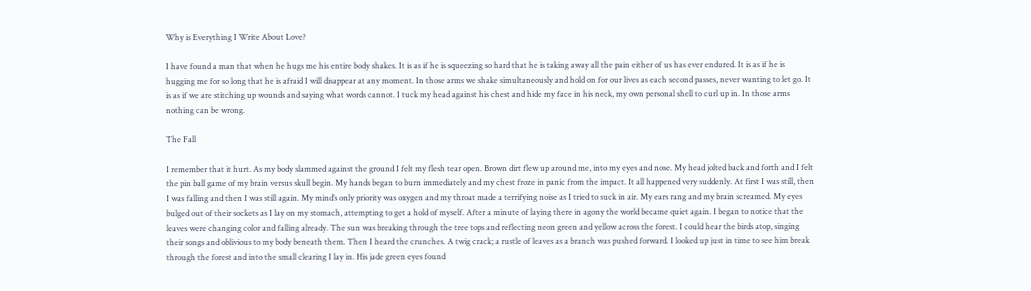Why is Everything I Write About Love?

I have found a man that when he hugs me his entire body shakes. It is as if he is squeezing so hard that he is taking away all the pain either of us has ever endured. It is as if he is hugging me for so long that he is afraid I will disappear at any moment. In those arms we shake simultaneously and hold on for our lives as each second passes, never wanting to let go. It is as if we are stitching up wounds and saying what words cannot. I tuck my head against his chest and hide my face in his neck, my own personal shell to curl up in. In those arms nothing can be wrong.

The Fall

I remember that it hurt. As my body slammed against the ground I felt my flesh tear open. Brown dirt flew up around me, into my eyes and nose. My head jolted back and forth and I felt the pin ball game of my brain versus skull begin. My hands began to burn immediately and my chest froze in panic from the impact. It all happened very suddenly. At first I was still, then I was falling and then I was still again. My mind’s only priority was oxygen and my throat made a terrifying noise as I tried to suck in air. My ears rang and my brain screamed. My eyes bulged out of their sockets as I lay on my stomach, attempting to get a hold of myself. After a minute of laying there in agony the world became quiet again. I began to notice that the leaves were changing color and falling already. The sun was breaking through the tree tops and reflecting neon green and yellow across the forest. I could hear the birds atop, singing their songs and oblivious to my body beneath them. Then I heard the crunches. A twig crack; a rustle of leaves as a branch was pushed forward. I looked up just in time to see him break through the forest and into the small clearing I lay in. His jade green eyes found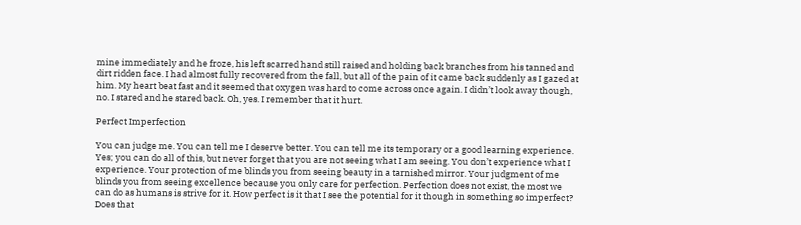mine immediately and he froze, his left scarred hand still raised and holding back branches from his tanned and dirt ridden face. I had almost fully recovered from the fall, but all of the pain of it came back suddenly as I gazed at him. My heart beat fast and it seemed that oxygen was hard to come across once again. I didn’t look away though, no. I stared and he stared back. Oh, yes. I remember that it hurt.

Perfect Imperfection

You can judge me. You can tell me I deserve better. You can tell me its temporary or a good learning experience. Yes; you can do all of this, but never forget that you are not seeing what I am seeing. You don’t experience what I experience. Your protection of me blinds you from seeing beauty in a tarnished mirror. Your judgment of me blinds you from seeing excellence because you only care for perfection. Perfection does not exist, the most we can do as humans is strive for it. How perfect is it that I see the potential for it though in something so imperfect? Does that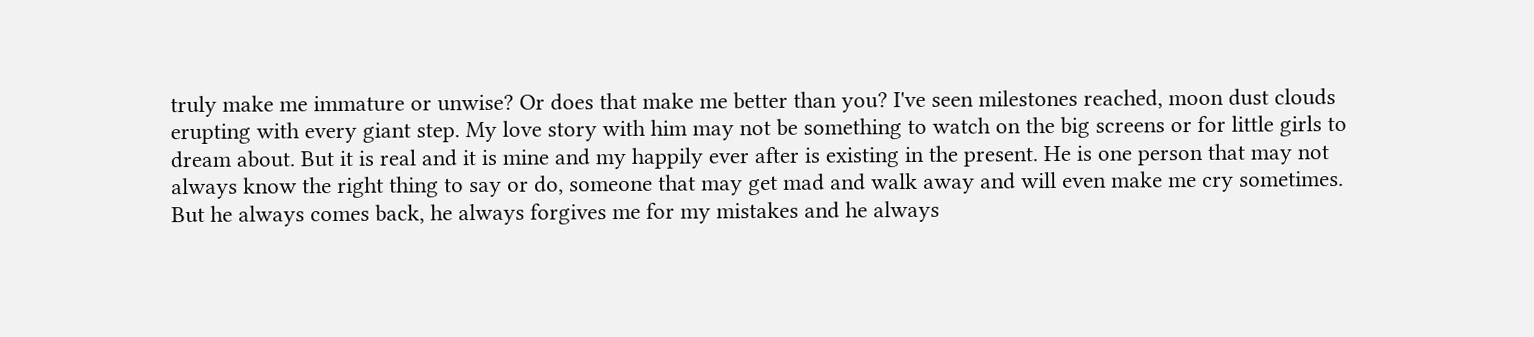truly make me immature or unwise? Or does that make me better than you? I've seen milestones reached, moon dust clouds erupting with every giant step. My love story with him may not be something to watch on the big screens or for little girls to dream about. But it is real and it is mine and my happily ever after is existing in the present. He is one person that may not always know the right thing to say or do, someone that may get mad and walk away and will even make me cry sometimes. But he always comes back, he always forgives me for my mistakes and he always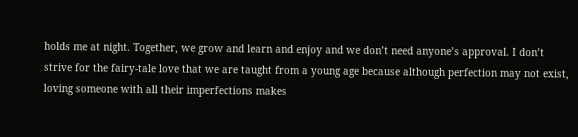holds me at night. Together, we grow and learn and enjoy and we don’t need anyone’s approval. I don’t strive for the fairy-tale love that we are taught from a young age because although perfection may not exist, loving someone with all their imperfections makes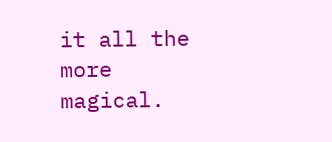it all the more magical.